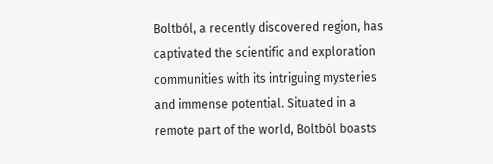Boltból, a recently discovered region, has captivated the scientific and exploration communities with its intriguing mysteries and immense potential. Situated in a remote part of the world, Boltból boasts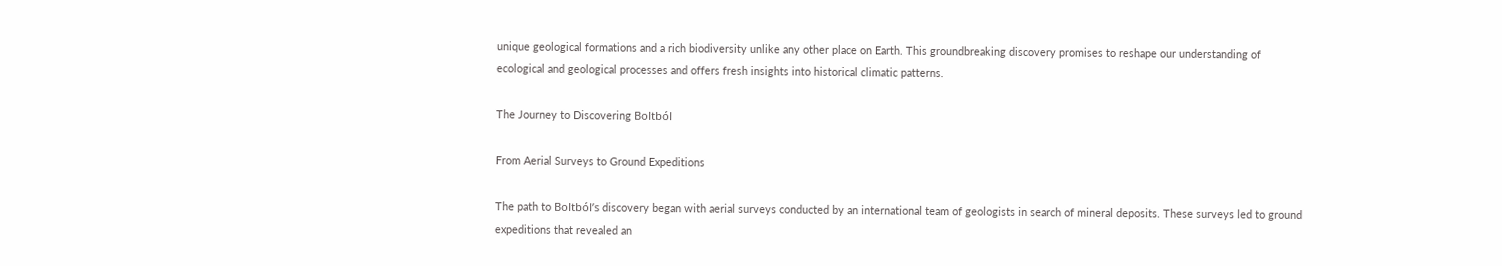unique geological formations and a rich biodiversity unlike any other place on Earth. This groundbreaking discovery promises to reshape our understanding of ecological and geological processes and offers fresh insights into historical climatic patterns.

The Journey to Discovering Boltból

From Aerial Surveys to Ground Expeditions

The path to Boltból’s discovery began with aerial surveys conducted by an international team of geologists in search of mineral deposits. These surveys led to ground expeditions that revealed an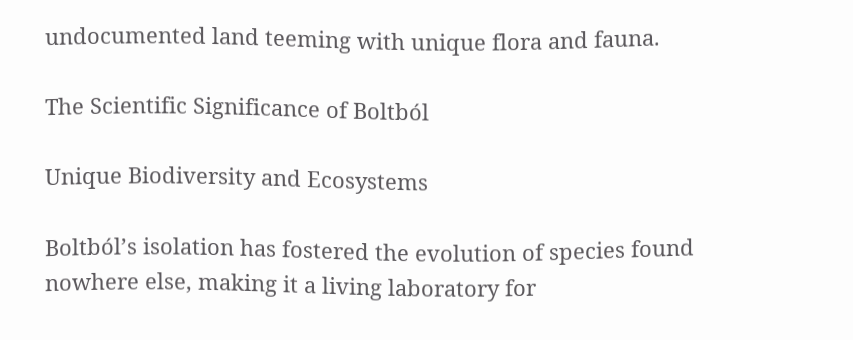undocumented land teeming with unique flora and fauna.

The Scientific Significance of Boltból

Unique Biodiversity and Ecosystems

Boltból’s isolation has fostered the evolution of species found nowhere else, making it a living laboratory for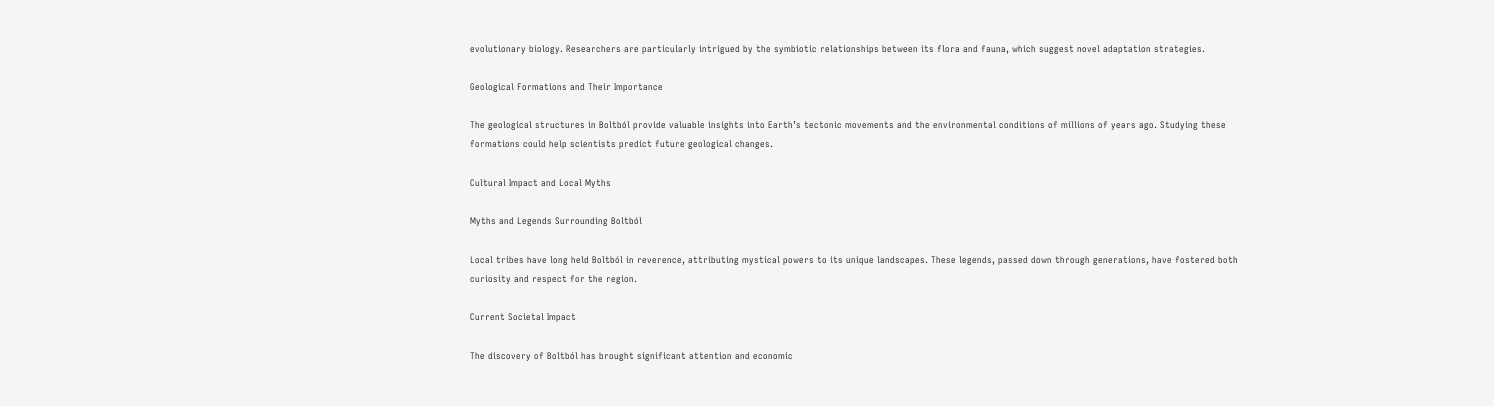evolutionary biology. Researchers are particularly intrigued by the symbiotic relationships between its flora and fauna, which suggest novel adaptation strategies.

Geological Formations and Their Importance

The geological structures in Boltból provide valuable insights into Earth’s tectonic movements and the environmental conditions of millions of years ago. Studying these formations could help scientists predict future geological changes.

Cultural Impact and Local Myths

Myths and Legends Surrounding Boltból

Local tribes have long held Boltból in reverence, attributing mystical powers to its unique landscapes. These legends, passed down through generations, have fostered both curiosity and respect for the region.

Current Societal Impact

The discovery of Boltból has brought significant attention and economic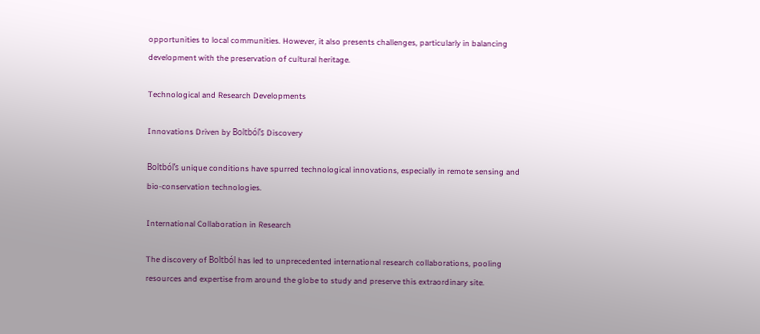opportunities to local communities. However, it also presents challenges, particularly in balancing development with the preservation of cultural heritage.

Technological and Research Developments

Innovations Driven by Boltból’s Discovery

Boltból’s unique conditions have spurred technological innovations, especially in remote sensing and bio-conservation technologies.

International Collaboration in Research

The discovery of Boltból has led to unprecedented international research collaborations, pooling resources and expertise from around the globe to study and preserve this extraordinary site.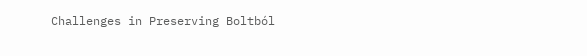Challenges in Preserving Boltból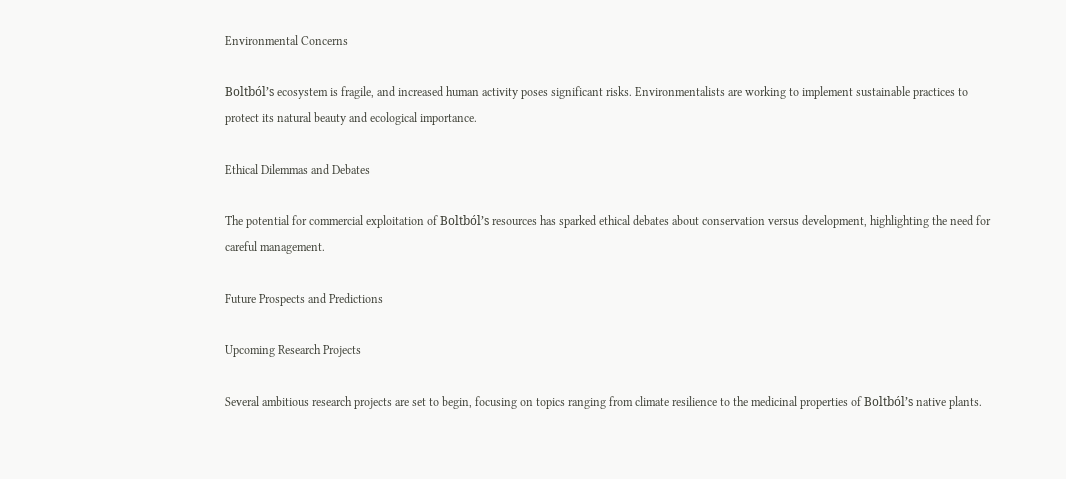Environmental Concerns

Boltból’s ecosystem is fragile, and increased human activity poses significant risks. Environmentalists are working to implement sustainable practices to protect its natural beauty and ecological importance.

Ethical Dilemmas and Debates

The potential for commercial exploitation of Boltból’s resources has sparked ethical debates about conservation versus development, highlighting the need for careful management.

Future Prospects and Predictions

Upcoming Research Projects

Several ambitious research projects are set to begin, focusing on topics ranging from climate resilience to the medicinal properties of Boltból’s native plants.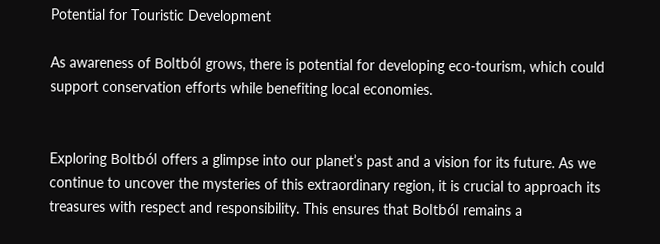Potential for Touristic Development

As awareness of Boltból grows, there is potential for developing eco-tourism, which could support conservation efforts while benefiting local economies.


Exploring Boltból offers a glimpse into our planet’s past and a vision for its future. As we continue to uncover the mysteries of this extraordinary region, it is crucial to approach its treasures with respect and responsibility. This ensures that Boltból remains a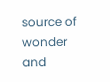source of wonder and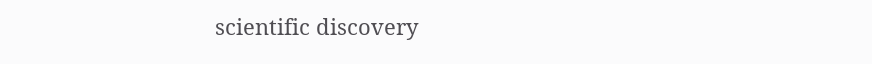scientific discovery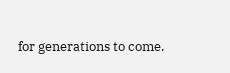for generations to come.